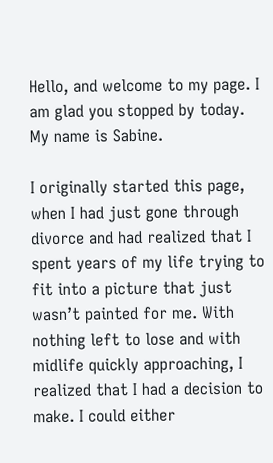Hello, and welcome to my page. I am glad you stopped by today. My name is Sabine.

I originally started this page, when I had just gone through divorce and had realized that I spent years of my life trying to fit into a picture that just wasn’t painted for me. With nothing left to lose and with midlife quickly approaching, I realized that I had a decision to make. I could either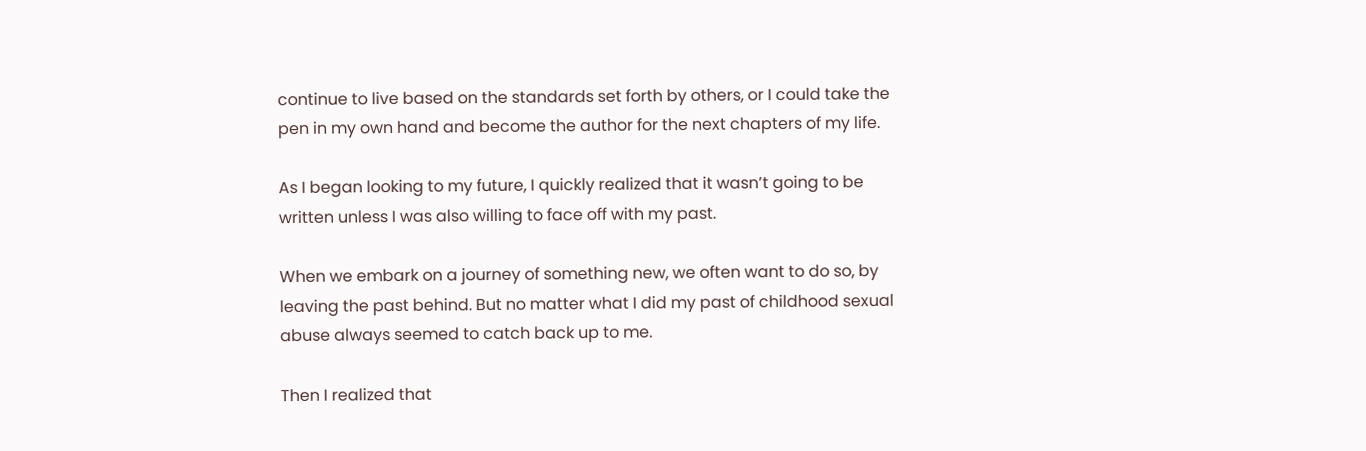continue to live based on the standards set forth by others, or I could take the pen in my own hand and become the author for the next chapters of my life.

As I began looking to my future, I quickly realized that it wasn’t going to be written unless I was also willing to face off with my past.

When we embark on a journey of something new, we often want to do so, by leaving the past behind. But no matter what I did my past of childhood sexual abuse always seemed to catch back up to me.

Then I realized that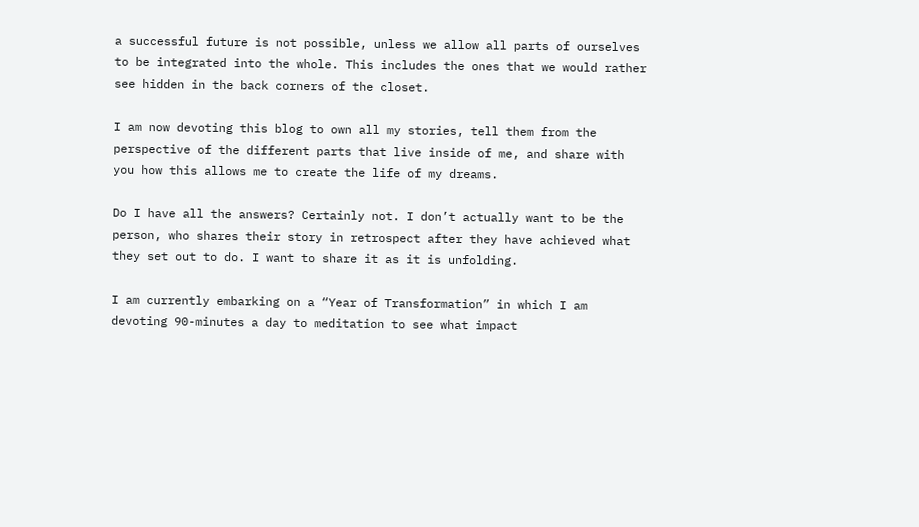a successful future is not possible, unless we allow all parts of ourselves to be integrated into the whole. This includes the ones that we would rather see hidden in the back corners of the closet.

I am now devoting this blog to own all my stories, tell them from the perspective of the different parts that live inside of me, and share with you how this allows me to create the life of my dreams.

Do I have all the answers? Certainly not. I don’t actually want to be the person, who shares their story in retrospect after they have achieved what they set out to do. I want to share it as it is unfolding.

I am currently embarking on a “Year of Transformation” in which I am devoting 90-minutes a day to meditation to see what impact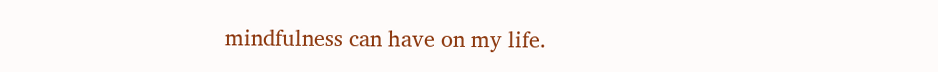mindfulness can have on my life.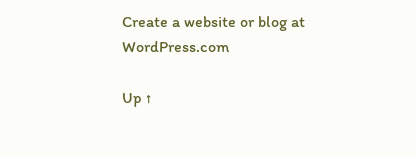Create a website or blog at WordPress.com

Up ↑